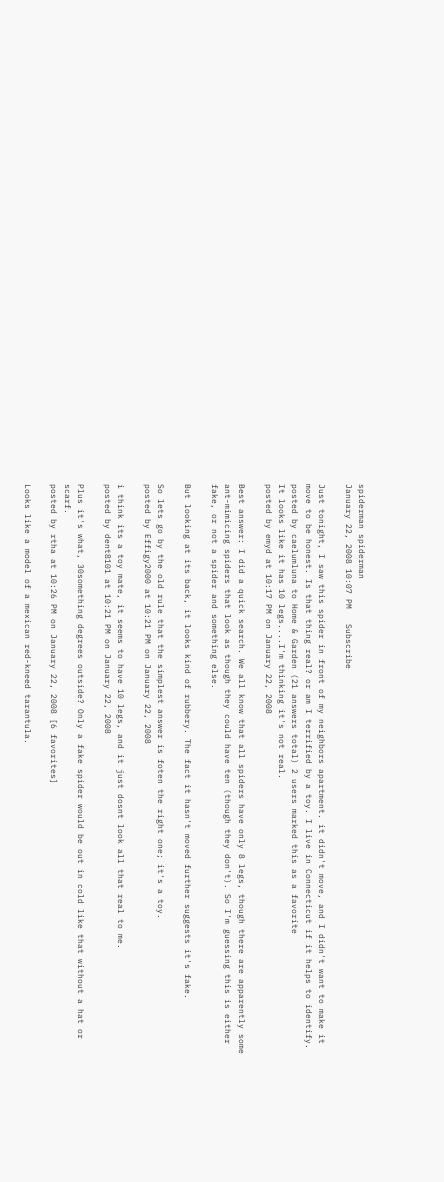spiderman spiderman
January 22, 2008 10:07 PM   Subscribe

Just tonight, I saw this spider in front of my neighbors apartment. it didn't move, and I didn't want to make it move to be honest. Is that thing real? or am I terrified by a toy. I live in Connecticut if it helps to identify.
posted by caelumluna to Home & Garden (21 answers total) 2 users marked this as a favorite
It looks like it has 10 legs....I'm thinking it's not real.
posted by emyd at 10:17 PM on January 22, 2008

Best answer: I did a quick search. We all know that all spiders have only 8 legs, though there are apparently some ant-mimicing spiders that look as though they could have ten (though they don't). So I'm guessing this is either fake, or not a spider and something else.

But looking at its back, it looks kind of rubbery. The fact it hasn't moved further suggests it's fake.

So lets go by the old rule that the simplest answer is foten the right one; it's a toy.
posted by Effigy2000 at 10:21 PM on January 22, 2008

i think its a toy mate, it seems to have 10 legs, and it just dosnt look all that real to me.
posted by dent8101 at 10:21 PM on January 22, 2008

Plus it's what, 30something degrees outside? Only a fake spider would be out in cold like that without a hat or scarf.
posted by rtha at 10:26 PM on January 22, 2008 [6 favorites]

Looks like a model of a mexican red-kneed tarantula.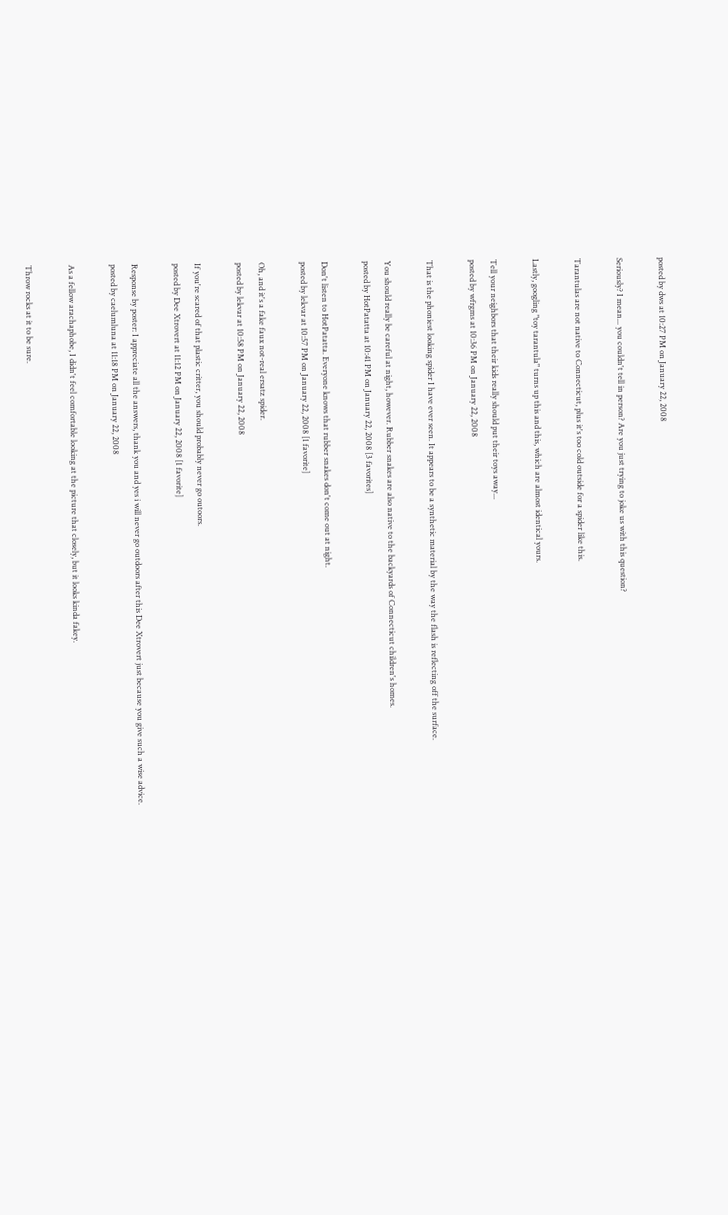posted by dws at 10:27 PM on January 22, 2008

Seriously? I mean... you couldn't tell in person? Are you just trying to joke us with this question?

Tarantulas are not native to Connecticut, plus it's too cold outside for a spider like this.

Lastly, googling "toy tarantula" turns up this and this, which are almost identical yours.

Tell your neighbors that their kids really should put their toys away...
posted by wfrgms at 10:36 PM on January 22, 2008

That is the phoniest looking spider I have ever seen. It appears to be a synthetic material by the way the flash is reflecting off the surface.

You should really be careful at night, however. Rubber snakes are also native to the backyards of Connecticut children's homes.
posted by HotPatatta at 10:41 PM on January 22, 2008 [3 favorites]

Don't listen to HotPatatta. Everyone knows that rubber snakes don't come out at night.
posted by lekvar at 10:57 PM on January 22, 2008 [1 favorite]

Oh, and it's a fake faux not-real ersatz spider.
posted by lekvar at 10:58 PM on January 22, 2008

If you're scared of that plastic critter, you should probably never go outoors.
posted by Dee Xtrovert at 11:12 PM on January 22, 2008 [1 favorite]

Response by poster: I appreciate all the answers, thank you and yes i will never go outdoors after this Dee Xtrovert just because you give such a wise advice.
posted by caelumluna at 11:18 PM on January 22, 2008

As a fellow arachaphobe, I didn't feel comfortable looking at the picture that closely, but it looks kinda fakey.

Throw rocks at it to be sure.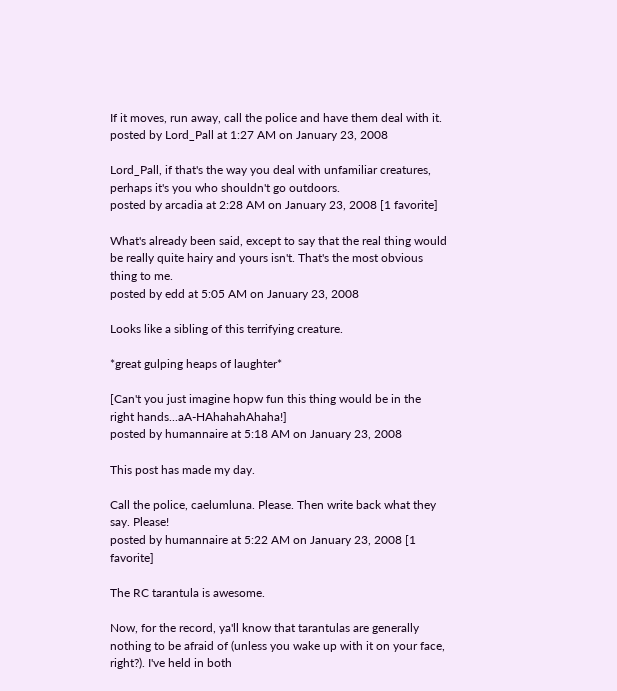If it moves, run away, call the police and have them deal with it.
posted by Lord_Pall at 1:27 AM on January 23, 2008

Lord_Pall, if that's the way you deal with unfamiliar creatures, perhaps it's you who shouldn't go outdoors.
posted by arcadia at 2:28 AM on January 23, 2008 [1 favorite]

What's already been said, except to say that the real thing would be really quite hairy and yours isn't. That's the most obvious thing to me.
posted by edd at 5:05 AM on January 23, 2008

Looks like a sibling of this terrifying creature.

*great gulping heaps of laughter*

[Can't you just imagine hopw fun this thing would be in the right hands...aA-HAhahahAhaha!]
posted by humannaire at 5:18 AM on January 23, 2008

This post has made my day.

Call the police, caelumluna. Please. Then write back what they say. Please!
posted by humannaire at 5:22 AM on January 23, 2008 [1 favorite]

The RC tarantula is awesome.

Now, for the record, ya'll know that tarantulas are generally nothing to be afraid of (unless you wake up with it on your face, right?). I've held in both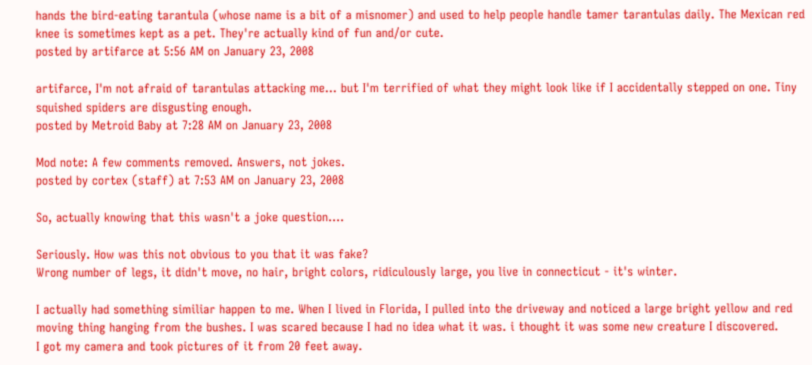hands the bird-eating tarantula (whose name is a bit of a misnomer) and used to help people handle tamer tarantulas daily. The Mexican red knee is sometimes kept as a pet. They're actually kind of fun and/or cute.
posted by artifarce at 5:56 AM on January 23, 2008

artifarce, I'm not afraid of tarantulas attacking me... but I'm terrified of what they might look like if I accidentally stepped on one. Tiny squished spiders are disgusting enough.
posted by Metroid Baby at 7:28 AM on January 23, 2008

Mod note: A few comments removed. Answers, not jokes.
posted by cortex (staff) at 7:53 AM on January 23, 2008

So, actually knowing that this wasn't a joke question....

Seriously. How was this not obvious to you that it was fake?
Wrong number of legs, it didn't move, no hair, bright colors, ridiculously large, you live in connecticut - it's winter.

I actually had something similiar happen to me. When I lived in Florida, I pulled into the driveway and noticed a large bright yellow and red moving thing hanging from the bushes. I was scared because I had no idea what it was. i thought it was some new creature I discovered.
I got my camera and took pictures of it from 20 feet away.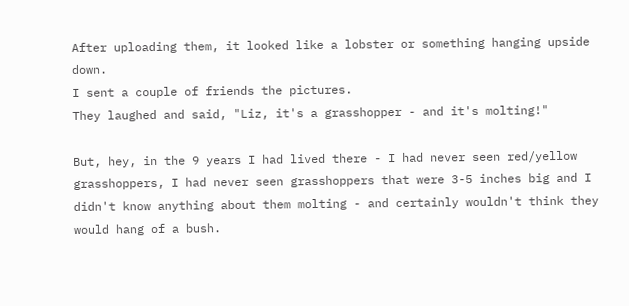After uploading them, it looked like a lobster or something hanging upside down.
I sent a couple of friends the pictures.
They laughed and said, "Liz, it's a grasshopper - and it's molting!"

But, hey, in the 9 years I had lived there - I had never seen red/yellow grasshoppers, I had never seen grasshoppers that were 3-5 inches big and I didn't know anything about them molting - and certainly wouldn't think they would hang of a bush.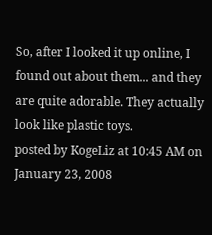So, after I looked it up online, I found out about them... and they are quite adorable. They actually look like plastic toys.
posted by KogeLiz at 10:45 AM on January 23, 2008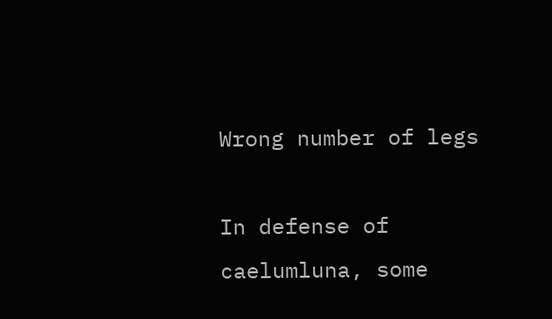Wrong number of legs

In defense of caelumluna, some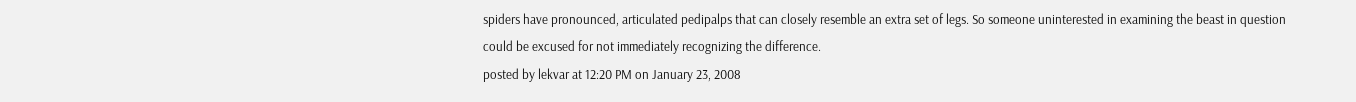spiders have pronounced, articulated pedipalps that can closely resemble an extra set of legs. So someone uninterested in examining the beast in question could be excused for not immediately recognizing the difference.
posted by lekvar at 12:20 PM on January 23, 2008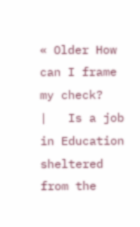« Older How can I frame my check?   |   Is a job in Education sheltered from the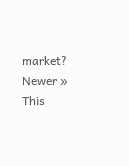market? Newer »
This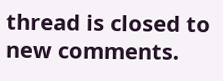thread is closed to new comments.